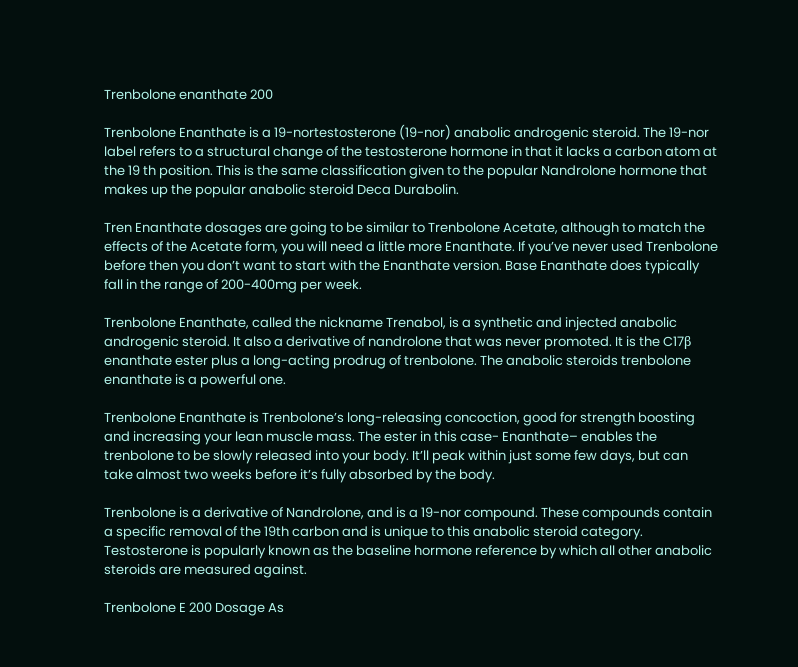Trenbolone enanthate 200

Trenbolone Enanthate is a 19-nortestosterone (19-nor) anabolic androgenic steroid. The 19-nor label refers to a structural change of the testosterone hormone in that it lacks a carbon atom at the 19 th position. This is the same classification given to the popular Nandrolone hormone that makes up the popular anabolic steroid Deca Durabolin.

Tren Enanthate dosages are going to be similar to Trenbolone Acetate, although to match the effects of the Acetate form, you will need a little more Enanthate. If you’ve never used Trenbolone before then you don’t want to start with the Enanthate version. Base Enanthate does typically fall in the range of 200-400mg per week.

Trenbolone Enanthate, called the nickname Trenabol, is a synthetic and injected anabolic androgenic steroid. It also a derivative of nandrolone that was never promoted. It is the C17β enanthate ester plus a long-acting prodrug of trenbolone. The anabolic steroids trenbolone enanthate is a powerful one.

Trenbolone Enanthate is Trenbolone’s long-releasing concoction, good for strength boosting and increasing your lean muscle mass. The ester in this case- Enanthate– enables the trenbolone to be slowly released into your body. It’ll peak within just some few days, but can take almost two weeks before it’s fully absorbed by the body.

Trenbolone is a derivative of Nandrolone, and is a 19-nor compound. These compounds contain a specific removal of the 19th carbon and is unique to this anabolic steroid category. Testosterone is popularly known as the baseline hormone reference by which all other anabolic steroids are measured against.

Trenbolone E 200 Dosage As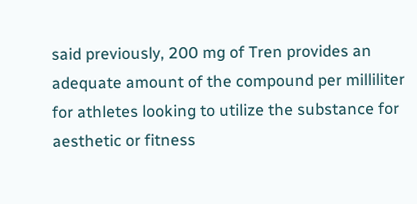said previously, 200 mg of Tren provides an adequate amount of the compound per milliliter for athletes looking to utilize the substance for aesthetic or fitness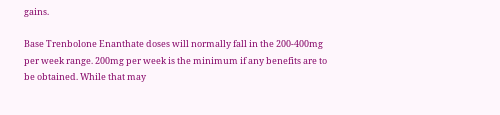gains.

Base Trenbolone Enanthate doses will normally fall in the 200-400mg per week range. 200mg per week is the minimum if any benefits are to be obtained. While that may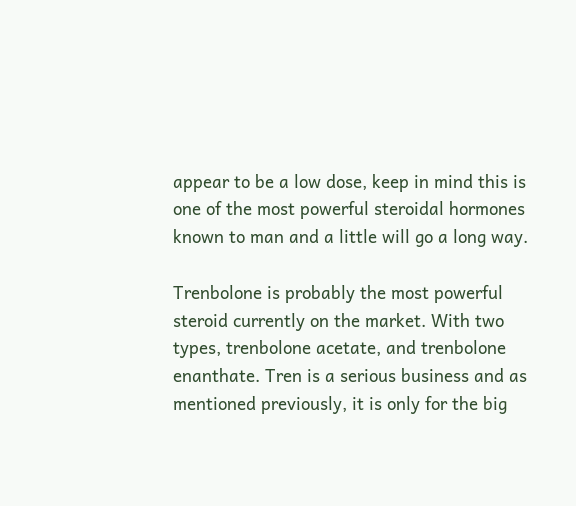appear to be a low dose, keep in mind this is one of the most powerful steroidal hormones known to man and a little will go a long way.

Trenbolone is probably the most powerful steroid currently on the market. With two types, trenbolone acetate, and trenbolone enanthate. Tren is a serious business and as mentioned previously, it is only for the big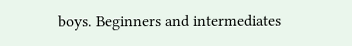boys. Beginners and intermediates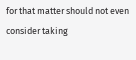for that matter should not even consider taking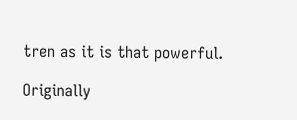tren as it is that powerful.

Originally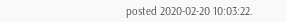posted 2020-02-20 10:03:22.